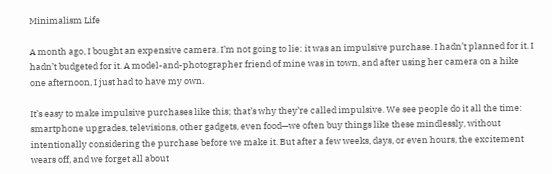Minimalism Life

A month ago, I bought an expensive camera. I’m not going to lie: it was an impulsive purchase. I hadn’t planned for it. I hadn’t budgeted for it. A model-and-photographer friend of mine was in town, and after using her camera on a hike one afternoon, I just had to have my own.

It’s easy to make impulsive purchases like this; that’s why they’re called impulsive. We see people do it all the time: smartphone upgrades, televisions, other gadgets, even food—we often buy things like these mindlessly, without intentionally considering the purchase before we make it. But after a few weeks, days, or even hours, the excitement wears off, and we forget all about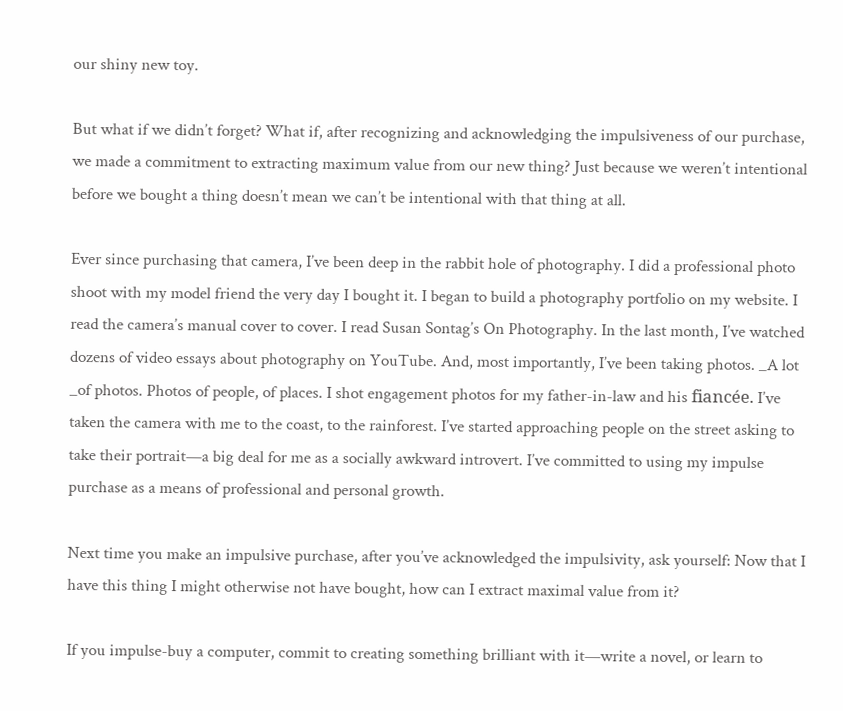our shiny new toy.

But what if we didn’t forget? What if, after recognizing and acknowledging the impulsiveness of our purchase, we made a commitment to extracting maximum value from our new thing? Just because we weren’t intentional before we bought a thing doesn’t mean we can’t be intentional with that thing at all.

Ever since purchasing that camera, I’ve been deep in the rabbit hole of photography. I did a professional photo shoot with my model friend the very day I bought it. I began to build a photography portfolio on my website. I read the camera’s manual cover to cover. I read Susan Sontag’s On Photography. In the last month, I’ve watched dozens of video essays about photography on YouTube. And, most importantly, I’ve been taking photos. _A lot _of photos. Photos of people, of places. I shot engagement photos for my father-in-law and his fiancée. I’ve taken the camera with me to the coast, to the rainforest. I’ve started approaching people on the street asking to take their portrait—a big deal for me as a socially awkward introvert. I’ve committed to using my impulse purchase as a means of professional and personal growth.

Next time you make an impulsive purchase, after you’ve acknowledged the impulsivity, ask yourself: Now that I have this thing I might otherwise not have bought, how can I extract maximal value from it?

If you impulse-buy a computer, commit to creating something brilliant with it—write a novel, or learn to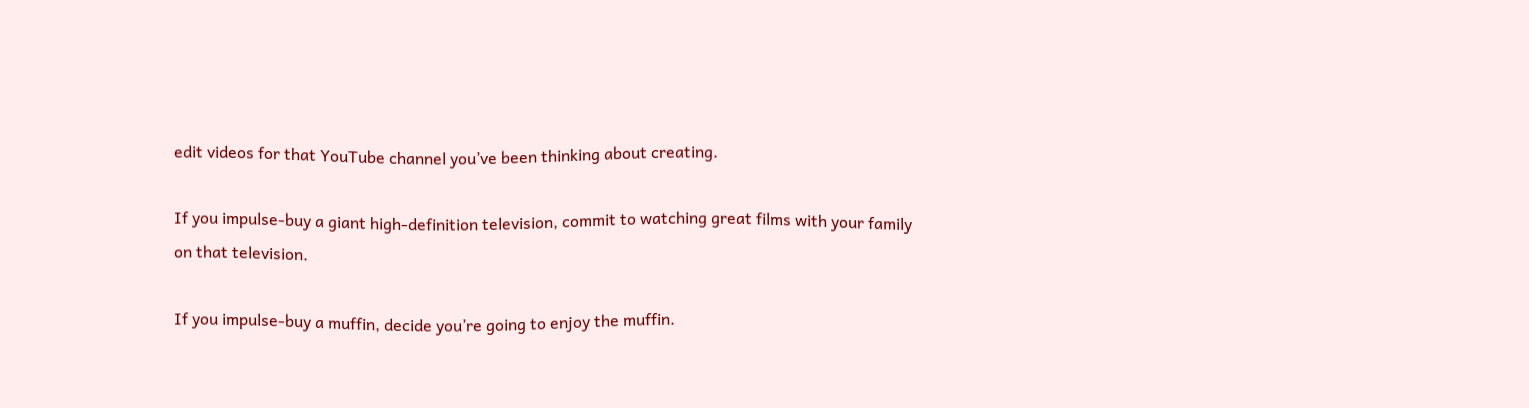edit videos for that YouTube channel you’ve been thinking about creating.

If you impulse-buy a giant high-definition television, commit to watching great films with your family on that television.

If you impulse-buy a muffin, decide you’re going to enjoy the muffin.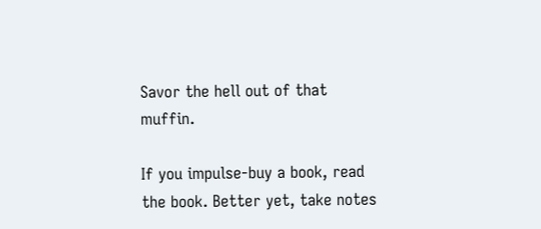Savor the hell out of that muffin.

If you impulse-buy a book, read the book. Better yet, take notes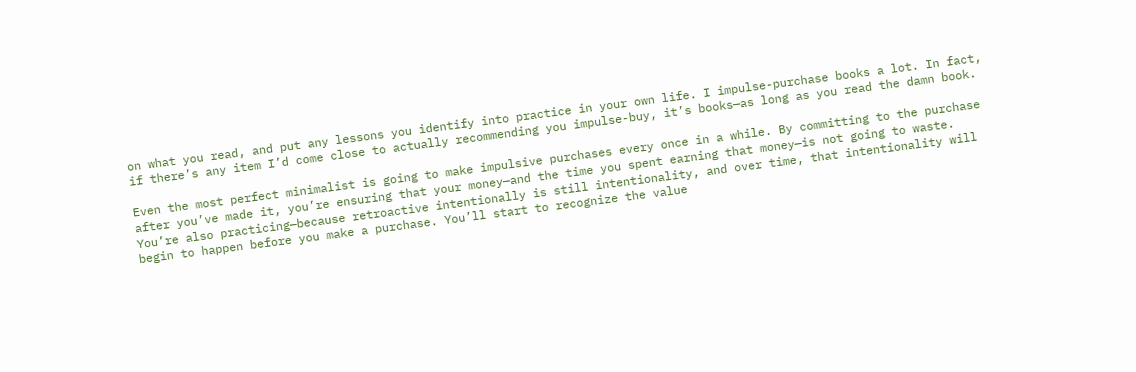on what you read, and put any lessons you identify into practice in your own life. I impulse-purchase books a lot. In fact, if there’s any item I’d come close to actually recommending you impulse-buy, it’s books—as long as you read the damn book.

Even the most perfect minimalist is going to make impulsive purchases every once in a while. By committing to the purchase after you’ve made it, you’re ensuring that your money—and the time you spent earning that money—is not going to waste. You’re also practicing—because retroactive intentionally is still intentionality, and over time, that intentionality will begin to happen before you make a purchase. You’ll start to recognize the value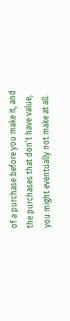of a purchase before you make it, and the purchases that don’t have value, you might eventually not make at all.